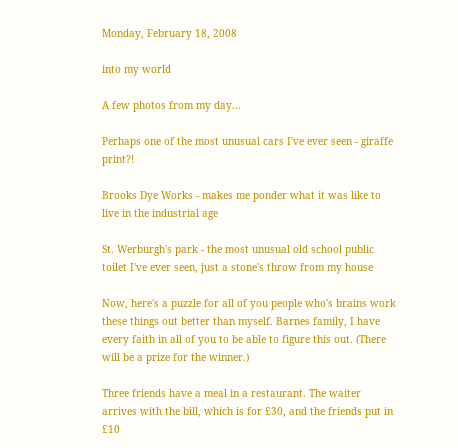Monday, February 18, 2008

into my world

A few photos from my day...

Perhaps one of the most unusual cars I've ever seen - giraffe print?!

Brooks Dye Works - makes me ponder what it was like to live in the industrial age

St. Werburgh's park - the most unusual old school public toilet I've ever seen, just a stone's throw from my house

Now, here's a puzzle for all of you people who's brains work these things out better than myself. Barnes family, I have every faith in all of you to be able to figure this out. (There will be a prize for the winner.)

Three friends have a meal in a restaurant. The waiter arrives with the bill, which is for £30, and the friends put in £10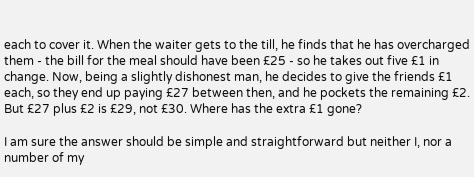each to cover it. When the waiter gets to the till, he finds that he has overcharged them - the bill for the meal should have been £25 - so he takes out five £1 in change. Now, being a slightly dishonest man, he decides to give the friends £1 each, so they end up paying £27 between then, and he pockets the remaining £2. But £27 plus £2 is £29, not £30. Where has the extra £1 gone?

I am sure the answer should be simple and straightforward but neither I, nor a number of my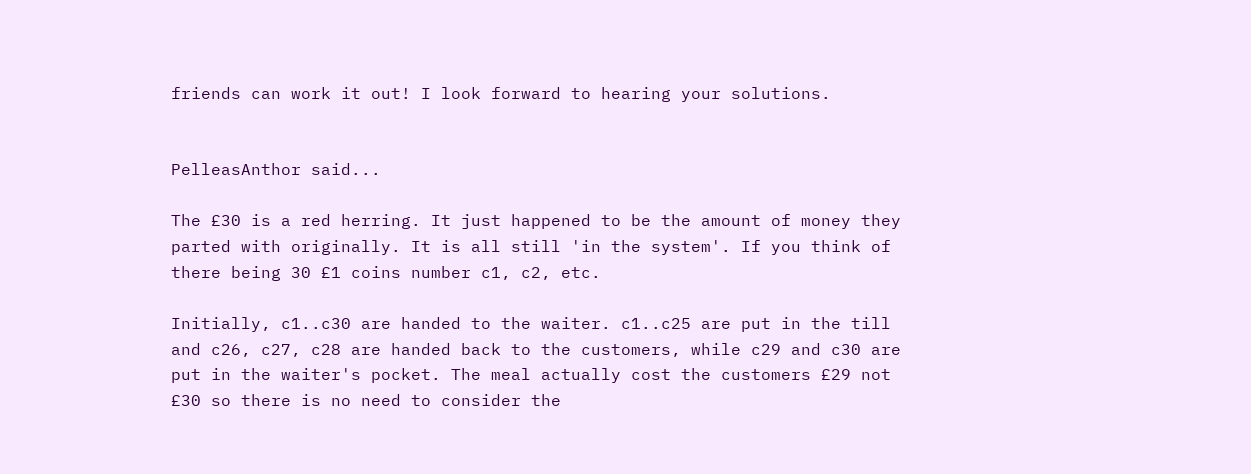friends can work it out! I look forward to hearing your solutions.


PelleasAnthor said...

The £30 is a red herring. It just happened to be the amount of money they parted with originally. It is all still 'in the system'. If you think of there being 30 £1 coins number c1, c2, etc.

Initially, c1..c30 are handed to the waiter. c1..c25 are put in the till and c26, c27, c28 are handed back to the customers, while c29 and c30 are put in the waiter's pocket. The meal actually cost the customers £29 not £30 so there is no need to consider the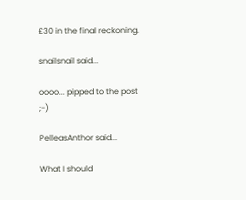£30 in the final reckoning.

snailsnail said...

oooo... pipped to the post ;-)

PelleasAnthor said...

What I should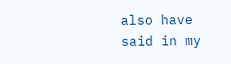also have said in my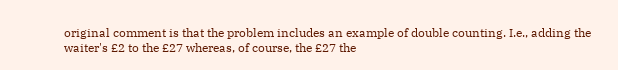original comment is that the problem includes an example of double counting. I.e., adding the waiter's £2 to the £27 whereas, of course, the £27 the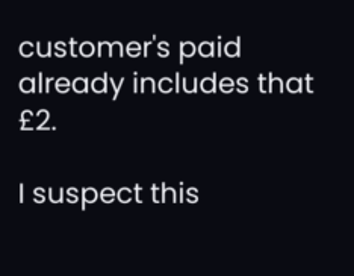customer's paid already includes that £2.

I suspect this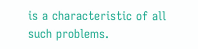is a characteristic of all such problems.